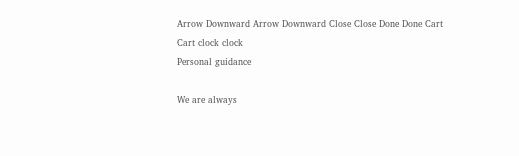Arrow Downward Arrow Downward Close Close Done Done Cart Cart clock clock
Personal guidance

We are always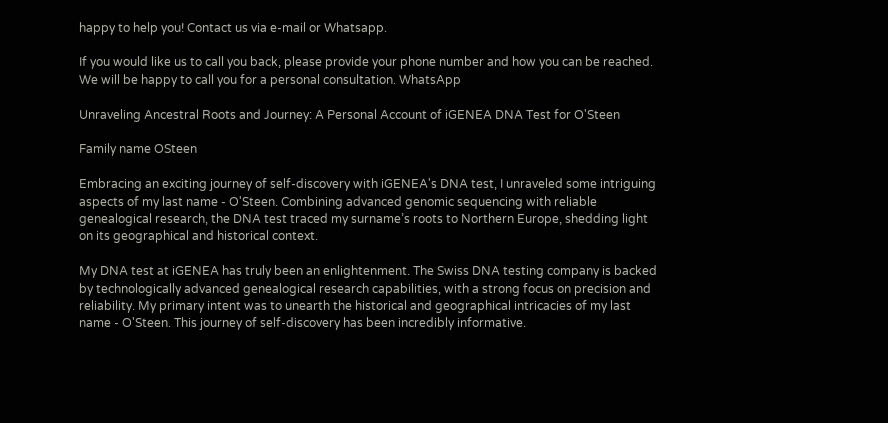happy to help you! Contact us via e-mail or Whatsapp.

If you would like us to call you back, please provide your phone number and how you can be reached. We will be happy to call you for a personal consultation. WhatsApp

Unraveling Ancestral Roots and Journey: A Personal Account of iGENEA DNA Test for O'Steen

Family name OSteen

Embracing an exciting journey of self-discovery with iGENEA's DNA test, I unraveled some intriguing aspects of my last name - O'Steen. Combining advanced genomic sequencing with reliable genealogical research, the DNA test traced my surname’s roots to Northern Europe, shedding light on its geographical and historical context.

My DNA test at iGENEA has truly been an enlightenment. The Swiss DNA testing company is backed by technologically advanced genealogical research capabilities, with a strong focus on precision and reliability. My primary intent was to unearth the historical and geographical intricacies of my last name - O'Steen. This journey of self-discovery has been incredibly informative.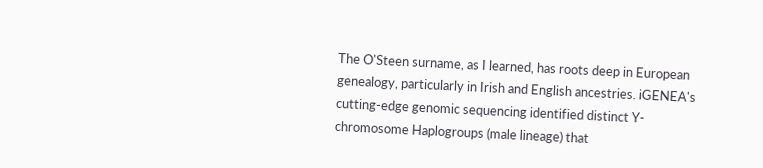The O'Steen surname, as I learned, has roots deep in European genealogy, particularly in Irish and English ancestries. iGENEA's cutting-edge genomic sequencing identified distinct Y-chromosome Haplogroups (male lineage) that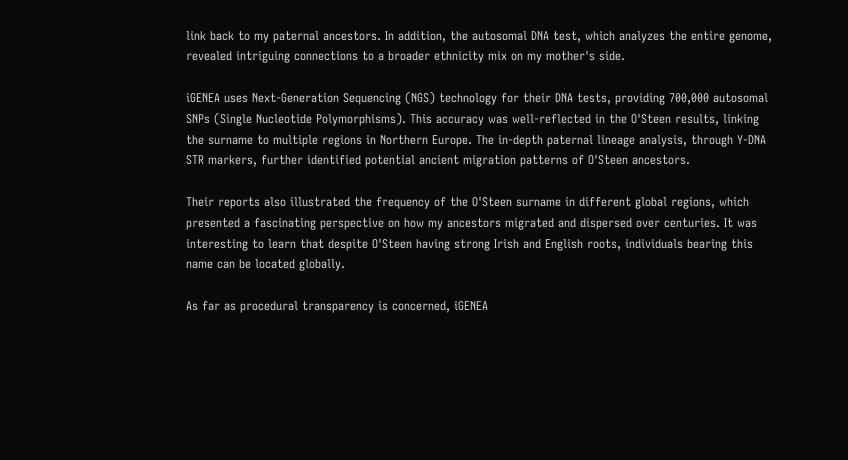link back to my paternal ancestors. In addition, the autosomal DNA test, which analyzes the entire genome, revealed intriguing connections to a broader ethnicity mix on my mother's side.

iGENEA uses Next-Generation Sequencing (NGS) technology for their DNA tests, providing 700,000 autosomal SNPs (Single Nucleotide Polymorphisms). This accuracy was well-reflected in the O'Steen results, linking the surname to multiple regions in Northern Europe. The in-depth paternal lineage analysis, through Y-DNA STR markers, further identified potential ancient migration patterns of O'Steen ancestors.

Their reports also illustrated the frequency of the O'Steen surname in different global regions, which presented a fascinating perspective on how my ancestors migrated and dispersed over centuries. It was interesting to learn that despite O'Steen having strong Irish and English roots, individuals bearing this name can be located globally.

As far as procedural transparency is concerned, iGENEA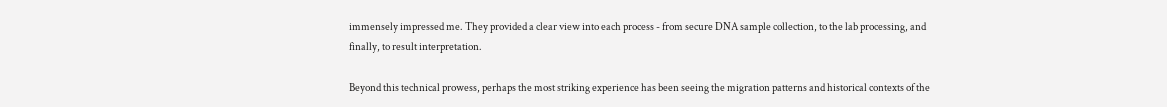immensely impressed me. They provided a clear view into each process - from secure DNA sample collection, to the lab processing, and finally, to result interpretation.

Beyond this technical prowess, perhaps the most striking experience has been seeing the migration patterns and historical contexts of the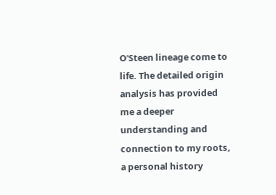O'Steen lineage come to life. The detailed origin analysis has provided me a deeper understanding and connection to my roots, a personal history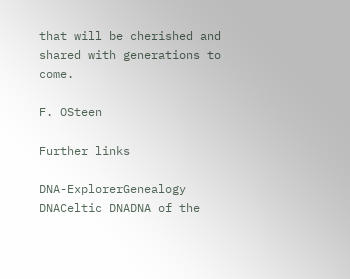that will be cherished and shared with generations to come.

F. OSteen

Further links

DNA-ExplorerGenealogy DNACeltic DNADNA of the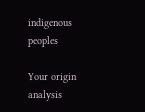indigenous peoples

Your origin analysis